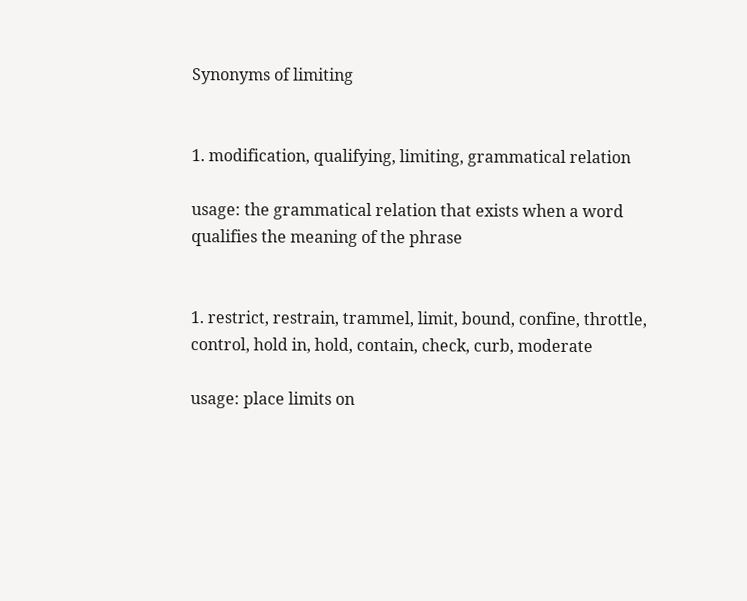Synonyms of limiting


1. modification, qualifying, limiting, grammatical relation

usage: the grammatical relation that exists when a word qualifies the meaning of the phrase


1. restrict, restrain, trammel, limit, bound, confine, throttle, control, hold in, hold, contain, check, curb, moderate

usage: place limits on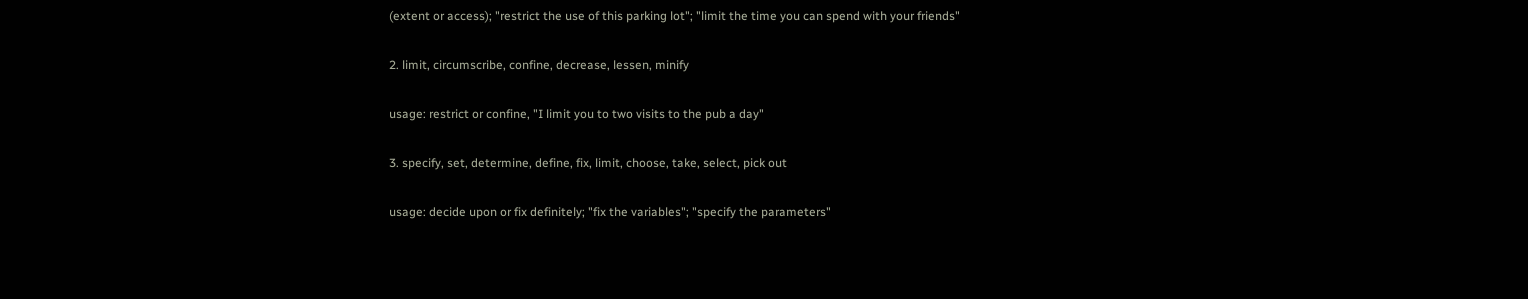(extent or access); "restrict the use of this parking lot"; "limit the time you can spend with your friends"

2. limit, circumscribe, confine, decrease, lessen, minify

usage: restrict or confine, "I limit you to two visits to the pub a day"

3. specify, set, determine, define, fix, limit, choose, take, select, pick out

usage: decide upon or fix definitely; "fix the variables"; "specify the parameters"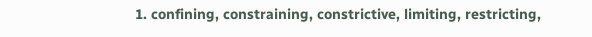1. confining, constraining, constrictive, limiting, restricting,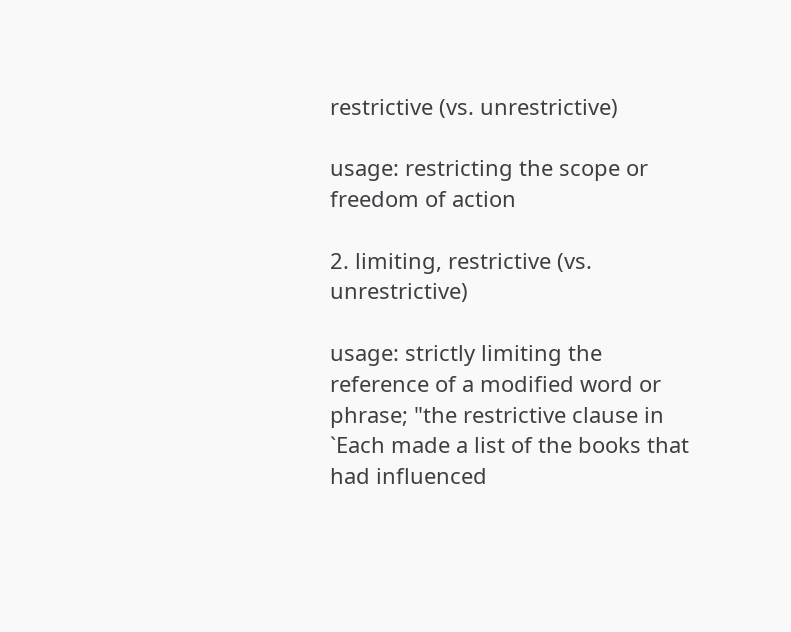restrictive (vs. unrestrictive)

usage: restricting the scope or freedom of action

2. limiting, restrictive (vs. unrestrictive)

usage: strictly limiting the reference of a modified word or phrase; "the restrictive clause in `Each made a list of the books that had influenced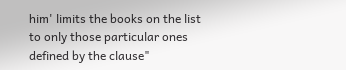him' limits the books on the list to only those particular ones defined by the clause"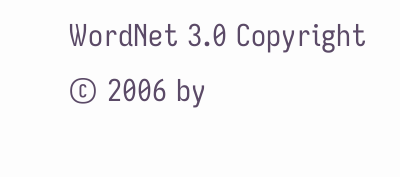WordNet 3.0 Copyright © 2006 by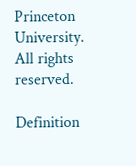Princeton University.
All rights reserved.

Definition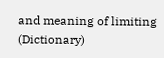and meaning of limiting (Dictionary)